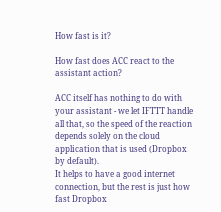How fast is it?

How fast does ACC react to the assistant action?

ACC itself has nothing to do with your assistant - we let IFTTT handle all that, so the speed of the reaction depends solely on the cloud application that is used (Dropbox by default).
It helps to have a good internet connection, but the rest is just how fast Dropbox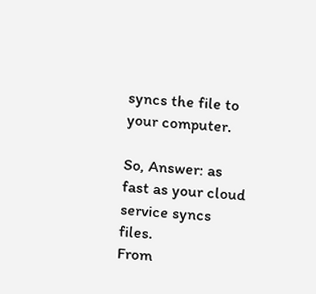syncs the file to your computer.

So, Answer: as fast as your cloud service syncs files.
From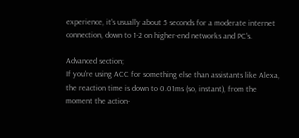experience, it's usually about 5 seconds for a moderate internet connection, down to 1-2 on higher-end networks and PC's.

Advanced section;
If you're using ACC for something else than assistants like Alexa, the reaction time is down to 0.01ms (so, instant), from the moment the action-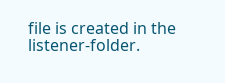file is created in the listener-folder.